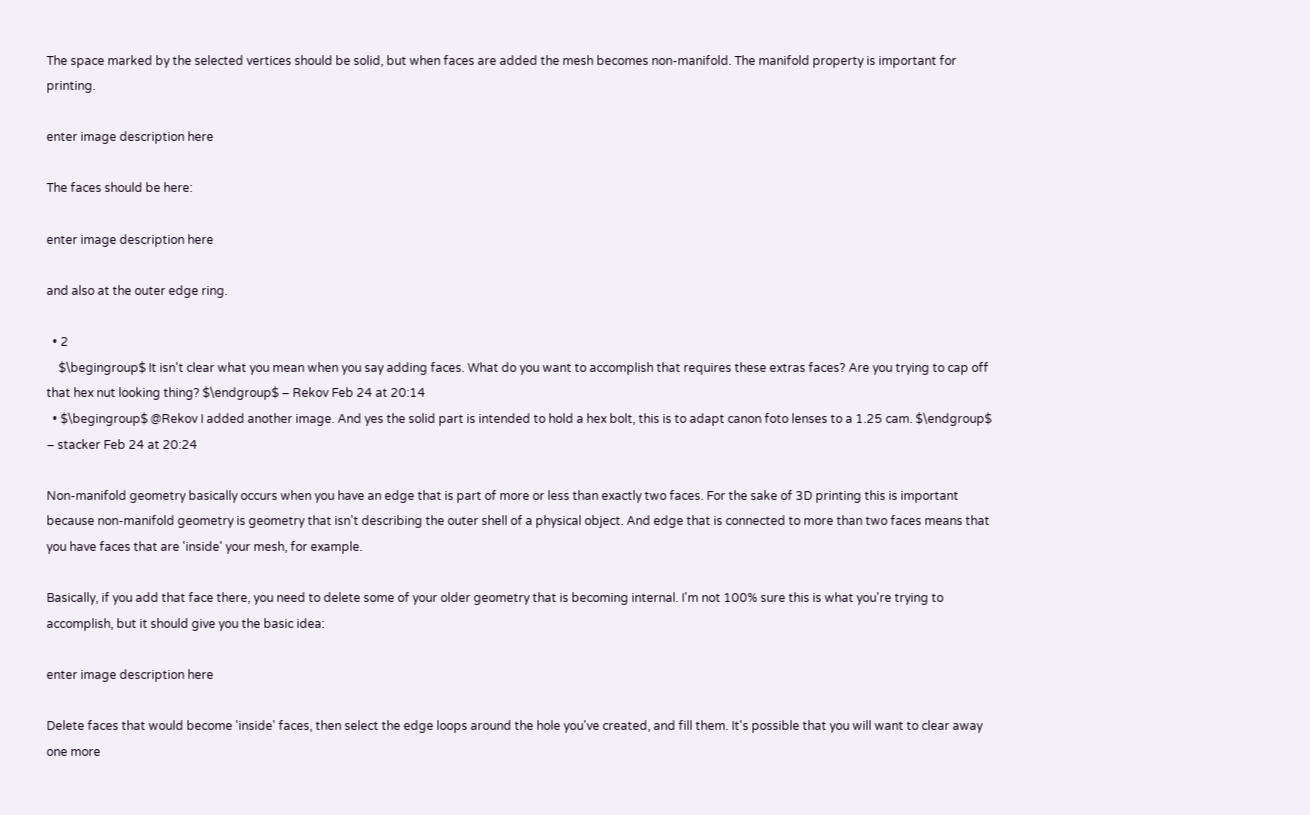The space marked by the selected vertices should be solid, but when faces are added the mesh becomes non-manifold. The manifold property is important for printing.

enter image description here

The faces should be here:

enter image description here

and also at the outer edge ring.

  • 2
    $\begingroup$ It isn't clear what you mean when you say adding faces. What do you want to accomplish that requires these extras faces? Are you trying to cap off that hex nut looking thing? $\endgroup$ – Rekov Feb 24 at 20:14
  • $\begingroup$ @Rekov I added another image. And yes the solid part is intended to hold a hex bolt, this is to adapt canon foto lenses to a 1.25 cam. $\endgroup$ – stacker Feb 24 at 20:24

Non-manifold geometry basically occurs when you have an edge that is part of more or less than exactly two faces. For the sake of 3D printing this is important because non-manifold geometry is geometry that isn't describing the outer shell of a physical object. And edge that is connected to more than two faces means that you have faces that are 'inside' your mesh, for example.

Basically, if you add that face there, you need to delete some of your older geometry that is becoming internal. I'm not 100% sure this is what you're trying to accomplish, but it should give you the basic idea:

enter image description here

Delete faces that would become 'inside' faces, then select the edge loops around the hole you've created, and fill them. It's possible that you will want to clear away one more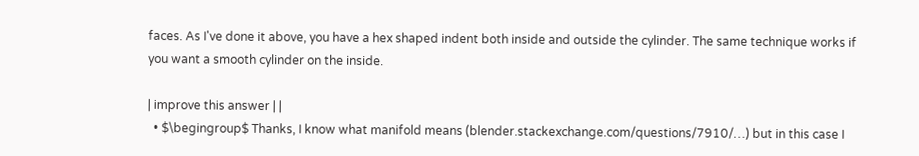faces. As I've done it above, you have a hex shaped indent both inside and outside the cylinder. The same technique works if you want a smooth cylinder on the inside.

| improve this answer | |
  • $\begingroup$ Thanks, I know what manifold means (blender.stackexchange.com/questions/7910/…) but in this case I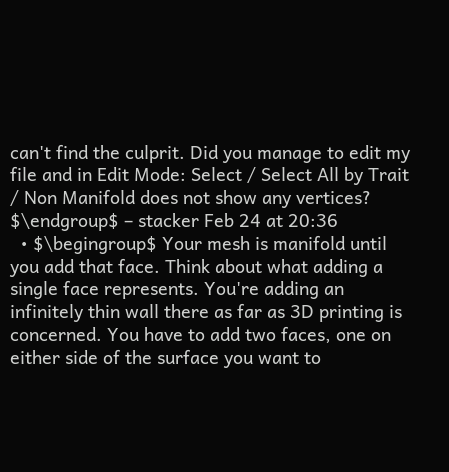can't find the culprit. Did you manage to edit my file and in Edit Mode: Select / Select All by Trait / Non Manifold does not show any vertices? $\endgroup$ – stacker Feb 24 at 20:36
  • $\begingroup$ Your mesh is manifold until you add that face. Think about what adding a single face represents. You're adding an infinitely thin wall there as far as 3D printing is concerned. You have to add two faces, one on either side of the surface you want to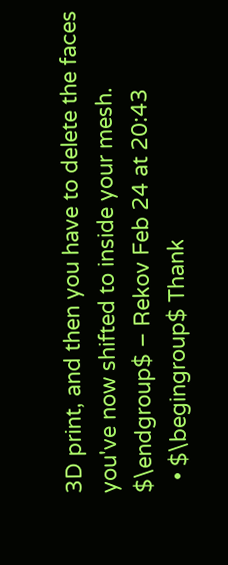3D print, and then you have to delete the faces you've now shifted to inside your mesh. $\endgroup$ – Rekov Feb 24 at 20:43
  • $\begingroup$ Thank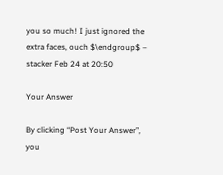you so much! I just ignored the extra faces, ouch $\endgroup$ – stacker Feb 24 at 20:50

Your Answer

By clicking “Post Your Answer”, you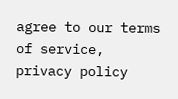agree to our terms of service, privacy policy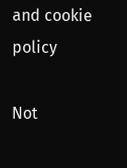and cookie policy

Not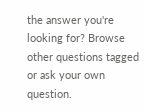the answer you're looking for? Browse other questions tagged or ask your own question.